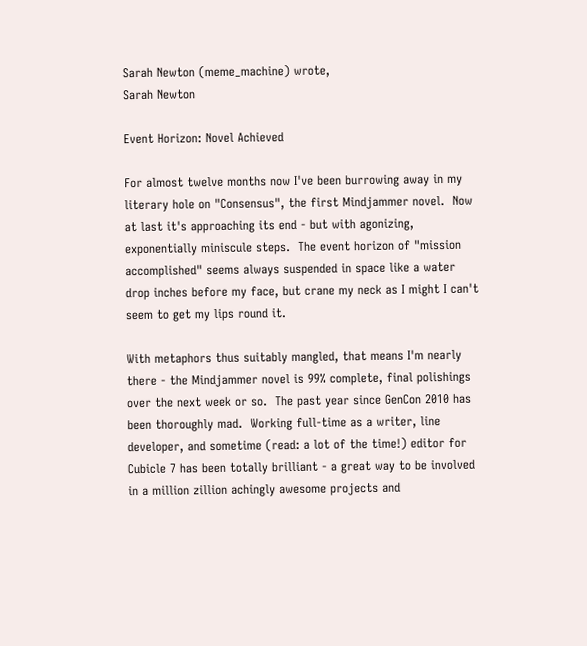Sarah Newton (meme_machine) wrote,
Sarah Newton

Event Horizon: Novel Achieved

For almost twelve months now I've been burrowing away in my literary hole on "Consensus", the first Mindjammer novel.  Now at last it's approaching its end - but with agonizing, exponentially miniscule steps.  The event horizon of "mission accomplished" seems always suspended in space like a water drop inches before my face, but crane my neck as I might I can't seem to get my lips round it.

With metaphors thus suitably mangled, that means I'm nearly there - the Mindjammer novel is 99% complete, final polishings over the next week or so.  The past year since GenCon 2010 has been thoroughly mad.  Working full-time as a writer, line developer, and sometime (read: a lot of the time!) editor for Cubicle 7 has been totally brilliant - a great way to be involved in a million zillion achingly awesome projects and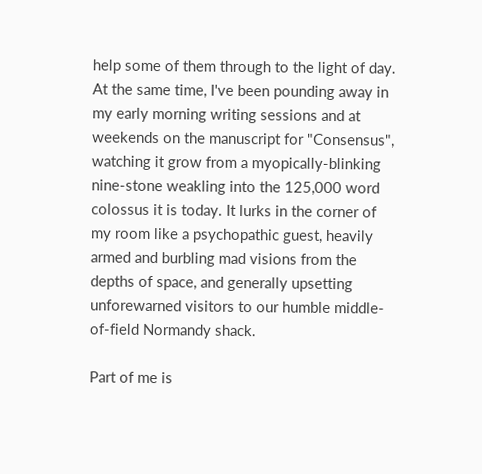help some of them through to the light of day.  At the same time, I've been pounding away in my early morning writing sessions and at weekends on the manuscript for "Consensus", watching it grow from a myopically-blinking nine-stone weakling into the 125,000 word colossus it is today. It lurks in the corner of my room like a psychopathic guest, heavily armed and burbling mad visions from the depths of space, and generally upsetting unforewarned visitors to our humble middle-of-field Normandy shack.

Part of me is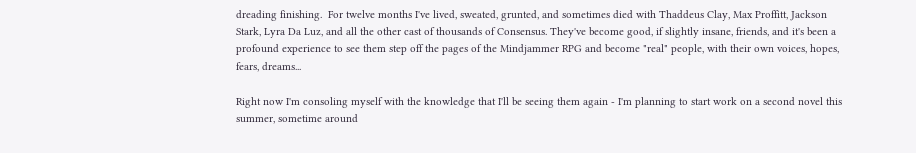dreading finishing.  For twelve months I've lived, sweated, grunted, and sometimes died with Thaddeus Clay, Max Proffitt, Jackson Stark, Lyra Da Luz, and all the other cast of thousands of Consensus. They've become good, if slightly insane, friends, and it's been a profound experience to see them step off the pages of the Mindjammer RPG and become "real" people, with their own voices, hopes, fears, dreams...

Right now I'm consoling myself with the knowledge that I'll be seeing them again - I'm planning to start work on a second novel this summer, sometime around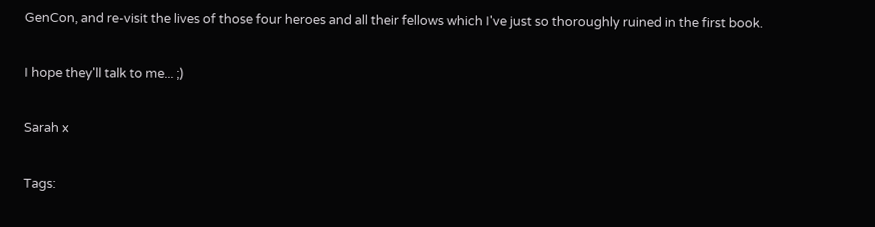GenCon, and re-visit the lives of those four heroes and all their fellows which I've just so thoroughly ruined in the first book.

I hope they'll talk to me... ;)

Sarah x

Tags: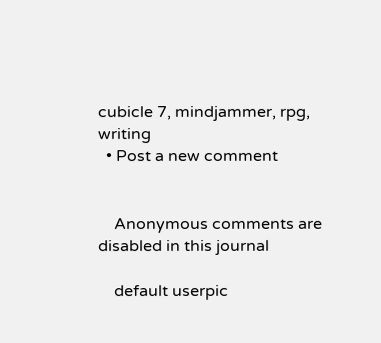cubicle 7, mindjammer, rpg, writing
  • Post a new comment


    Anonymous comments are disabled in this journal

    default userpic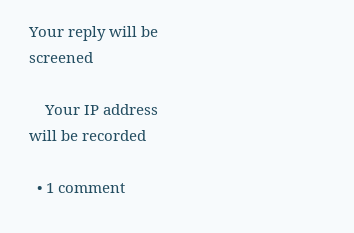Your reply will be screened

    Your IP address will be recorded

  • 1 comment